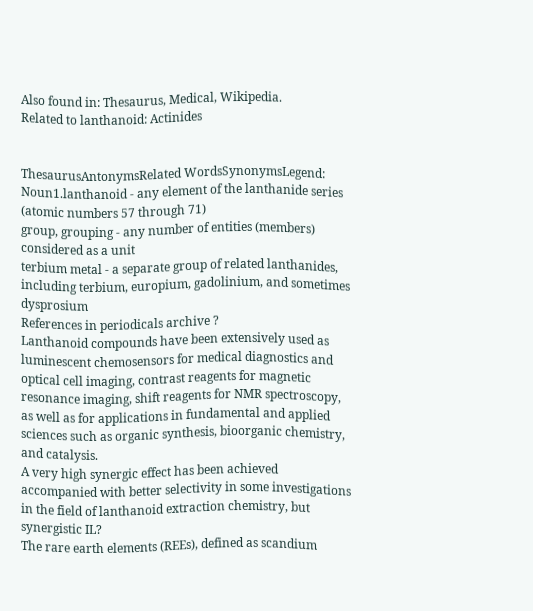Also found in: Thesaurus, Medical, Wikipedia.
Related to lanthanoid: Actinides


ThesaurusAntonymsRelated WordsSynonymsLegend:
Noun1.lanthanoid - any element of the lanthanide series (atomic numbers 57 through 71)
group, grouping - any number of entities (members) considered as a unit
terbium metal - a separate group of related lanthanides, including terbium, europium, gadolinium, and sometimes dysprosium
References in periodicals archive ?
Lanthanoid compounds have been extensively used as luminescent chemosensors for medical diagnostics and optical cell imaging, contrast reagents for magnetic resonance imaging, shift reagents for NMR spectroscopy, as well as for applications in fundamental and applied sciences such as organic synthesis, bioorganic chemistry, and catalysis.
A very high synergic effect has been achieved accompanied with better selectivity in some investigations in the field of lanthanoid extraction chemistry, but synergistic IL?
The rare earth elements (REEs), defined as scandium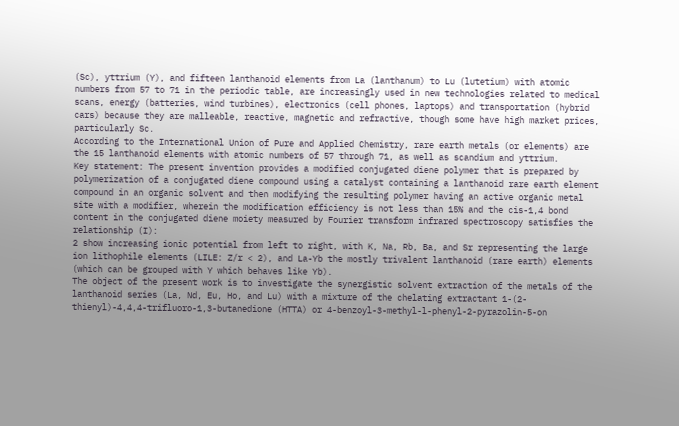(Sc), yttrium (Y), and fifteen lanthanoid elements from La (lanthanum) to Lu (lutetium) with atomic numbers from 57 to 71 in the periodic table, are increasingly used in new technologies related to medical scans, energy (batteries, wind turbines), electronics (cell phones, laptops) and transportation (hybrid cars) because they are malleable, reactive, magnetic and refractive, though some have high market prices, particularly Sc.
According to the International Union of Pure and Applied Chemistry, rare earth metals (or elements) are the 15 lanthanoid elements with atomic numbers of 57 through 71, as well as scandium and yttrium.
Key statement: The present invention provides a modified conjugated diene polymer that is prepared by polymerization of a conjugated diene compound using a catalyst containing a lanthanoid rare earth element compound in an organic solvent and then modifying the resulting polymer having an active organic metal site with a modifier, wherein the modification efficiency is not less than 15% and the cis-1,4 bond content in the conjugated diene moiety measured by Fourier transform infrared spectroscopy satisfies the relationship (I):
2 show increasing ionic potential from left to right, with K, Na, Rb, Ba, and Sr representing the large ion lithophile elements (LILE: Z/r < 2), and La-Yb the mostly trivalent lanthanoid (rare earth) elements (which can be grouped with Y which behaves like Yb).
The object of the present work is to investigate the synergistic solvent extraction of the metals of the lanthanoid series (La, Nd, Eu, Ho, and Lu) with a mixture of the chelating extractant 1-(2-thienyl)-4,4,4-trifluoro-1,3-butanedione (HTTA) or 4-benzoyl-3-methyl-l-phenyl-2-pyrazolin-5-on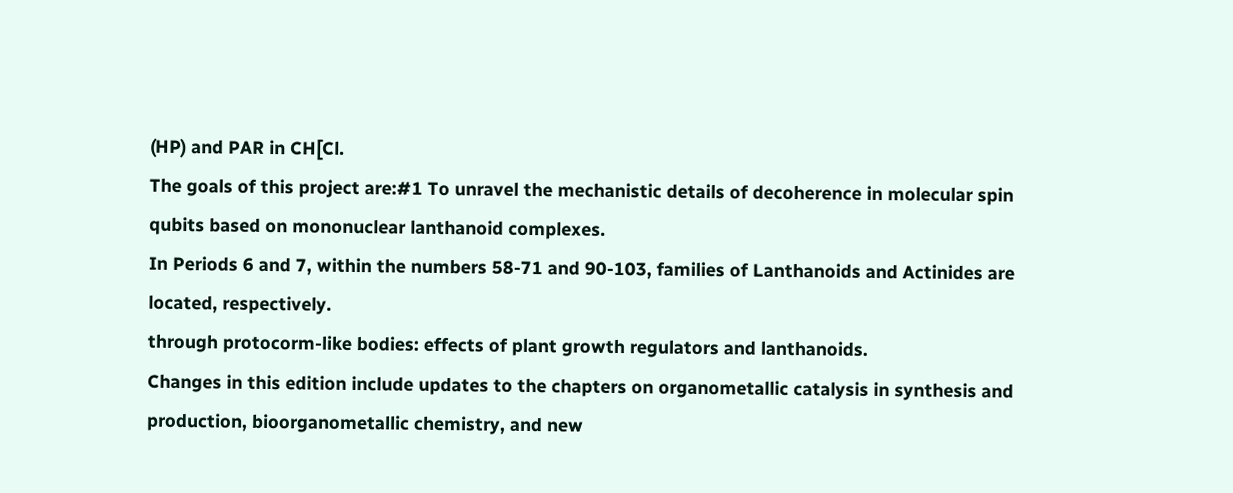(HP) and PAR in CH[Cl.
The goals of this project are:#1 To unravel the mechanistic details of decoherence in molecular spin qubits based on mononuclear lanthanoid complexes.
In Periods 6 and 7, within the numbers 58-71 and 90-103, families of Lanthanoids and Actinides are located, respectively.
through protocorm-like bodies: effects of plant growth regulators and lanthanoids.
Changes in this edition include updates to the chapters on organometallic catalysis in synthesis and production, bioorganometallic chemistry, and new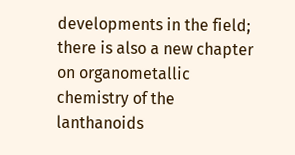developments in the field; there is also a new chapter on organometallic chemistry of the lanthanoids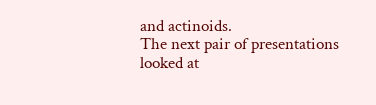and actinoids.
The next pair of presentations looked at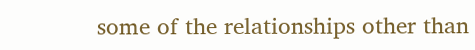some of the relationships other than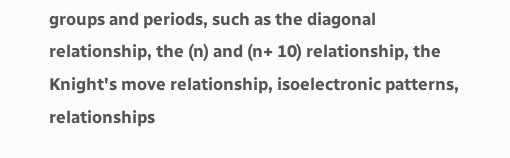groups and periods, such as the diagonal relationship, the (n) and (n+ 10) relationship, the Knight's move relationship, isoelectronic patterns, relationships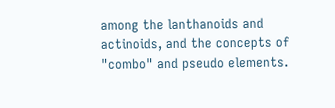among the lanthanoids and actinoids, and the concepts of "combo" and pseudo elements.